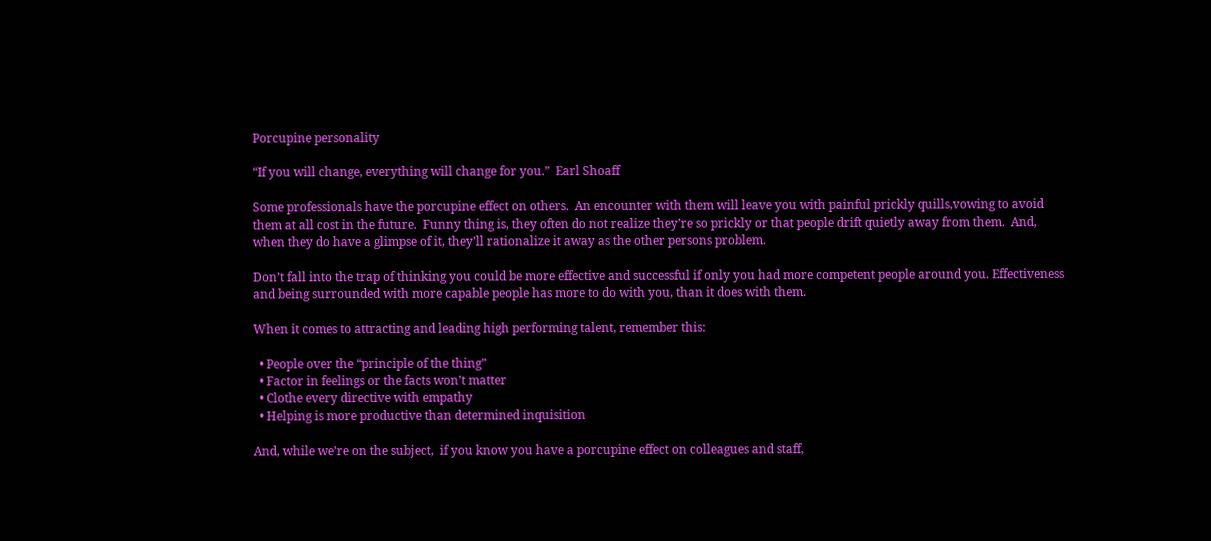Porcupine personality

“If you will change, everything will change for you.”  Earl Shoaff

Some professionals have the porcupine effect on others.  An encounter with them will leave you with painful prickly quills,vowing to avoid them at all cost in the future.  Funny thing is, they often do not realize they’re so prickly or that people drift quietly away from them.  And, when they do have a glimpse of it, they’ll rationalize it away as the other persons problem.

Don’t fall into the trap of thinking you could be more effective and successful if only you had more competent people around you. Effectiveness and being surrounded with more capable people has more to do with you, than it does with them.

When it comes to attracting and leading high performing talent, remember this:

  • People over the “principle of the thing”
  • Factor in feelings or the facts won’t matter
  • Clothe every directive with empathy
  • Helping is more productive than determined inquisition

And, while we’re on the subject,  if you know you have a porcupine effect on colleagues and staff,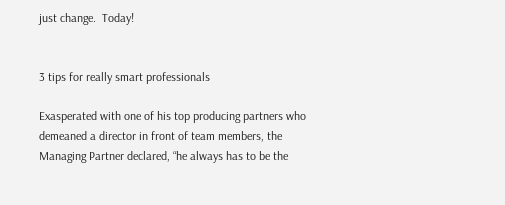just change.  Today!


3 tips for really smart professionals

Exasperated with one of his top producing partners who demeaned a director in front of team members, the Managing Partner declared, “he always has to be the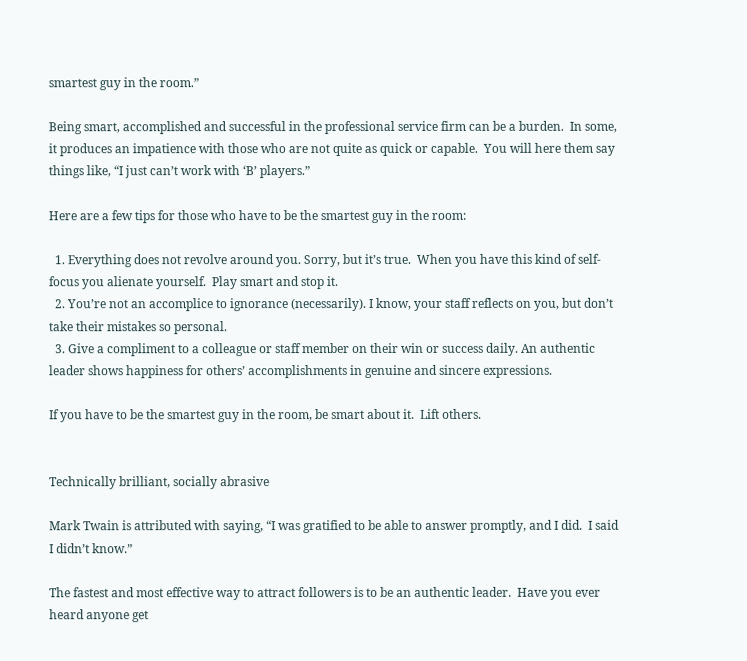smartest guy in the room.”

Being smart, accomplished and successful in the professional service firm can be a burden.  In some, it produces an impatience with those who are not quite as quick or capable.  You will here them say things like, “I just can’t work with ‘B’ players.”

Here are a few tips for those who have to be the smartest guy in the room:

  1. Everything does not revolve around you. Sorry, but it’s true.  When you have this kind of self-focus you alienate yourself.  Play smart and stop it.
  2. You’re not an accomplice to ignorance (necessarily). I know, your staff reflects on you, but don’t take their mistakes so personal.
  3. Give a compliment to a colleague or staff member on their win or success daily. An authentic leader shows happiness for others’ accomplishments in genuine and sincere expressions.

If you have to be the smartest guy in the room, be smart about it.  Lift others.


Technically brilliant, socially abrasive

Mark Twain is attributed with saying, “I was gratified to be able to answer promptly, and I did.  I said I didn’t know.”

The fastest and most effective way to attract followers is to be an authentic leader.  Have you ever heard anyone get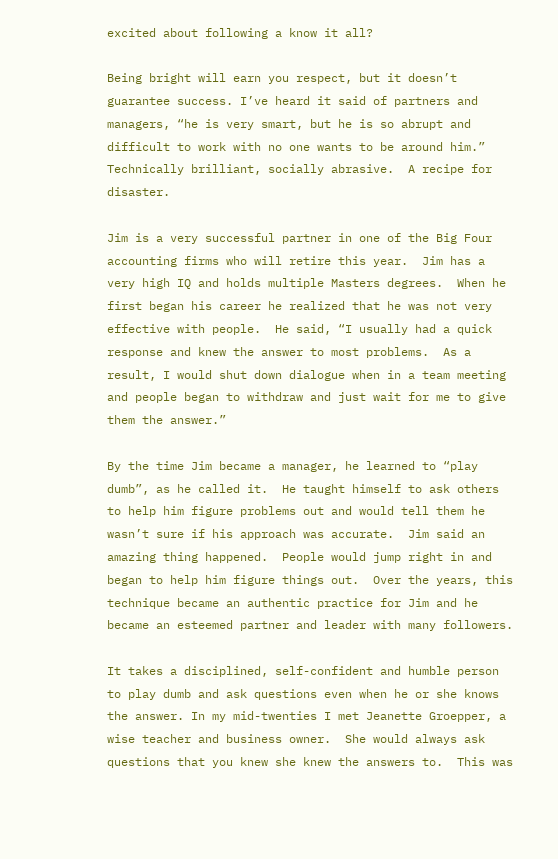excited about following a know it all?

Being bright will earn you respect, but it doesn’t guarantee success. I’ve heard it said of partners and managers, “he is very smart, but he is so abrupt and difficult to work with no one wants to be around him.”  Technically brilliant, socially abrasive.  A recipe for disaster.

Jim is a very successful partner in one of the Big Four accounting firms who will retire this year.  Jim has a very high IQ and holds multiple Masters degrees.  When he first began his career he realized that he was not very effective with people.  He said, “I usually had a quick response and knew the answer to most problems.  As a result, I would shut down dialogue when in a team meeting and people began to withdraw and just wait for me to give them the answer.”

By the time Jim became a manager, he learned to “play dumb”, as he called it.  He taught himself to ask others to help him figure problems out and would tell them he wasn’t sure if his approach was accurate.  Jim said an amazing thing happened.  People would jump right in and began to help him figure things out.  Over the years, this technique became an authentic practice for Jim and he became an esteemed partner and leader with many followers.

It takes a disciplined, self-confident and humble person to play dumb and ask questions even when he or she knows the answer. In my mid-twenties I met Jeanette Groepper, a wise teacher and business owner.  She would always ask questions that you knew she knew the answers to.  This was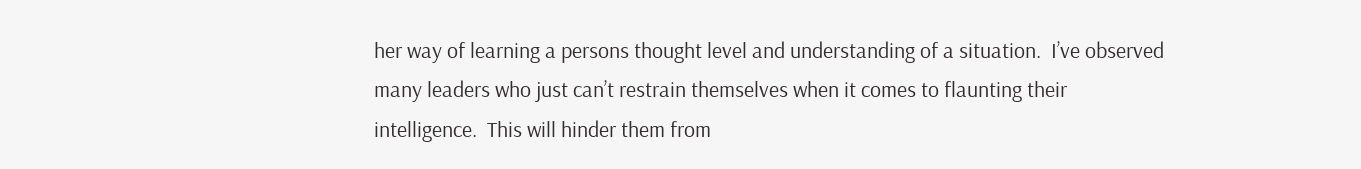her way of learning a persons thought level and understanding of a situation.  I’ve observed many leaders who just can’t restrain themselves when it comes to flaunting their intelligence.  This will hinder them from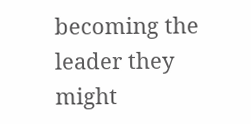becoming the leader they might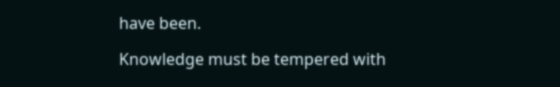have been.

Knowledge must be tempered with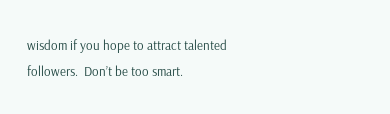wisdom if you hope to attract talented followers.  Don’t be too smart.